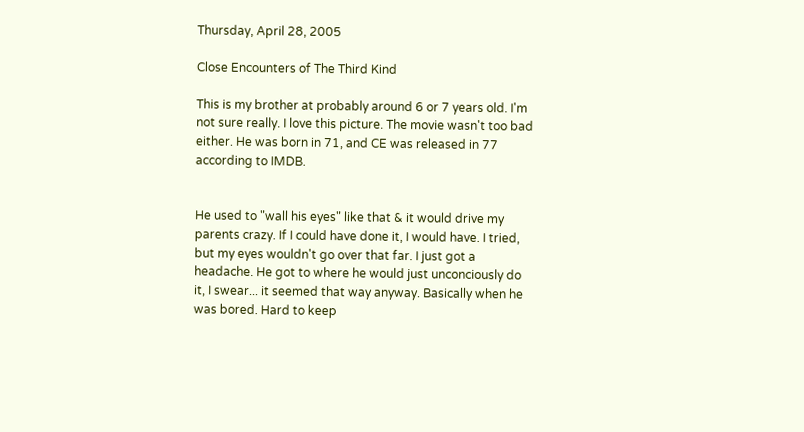Thursday, April 28, 2005

Close Encounters of The Third Kind

This is my brother at probably around 6 or 7 years old. I'm not sure really. I love this picture. The movie wasn't too bad either. He was born in 71, and CE was released in 77 according to IMDB.


He used to "wall his eyes" like that & it would drive my parents crazy. If I could have done it, I would have. I tried, but my eyes wouldn't go over that far. I just got a headache. He got to where he would just unconciously do it, I swear... it seemed that way anyway. Basically when he was bored. Hard to keep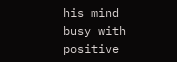his mind busy with positive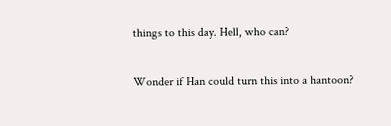things to this day. Hell, who can?

Wonder if Han could turn this into a hantoon?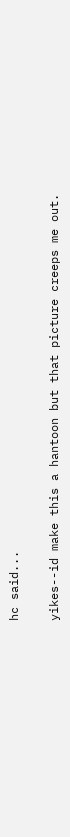hc said...

yikes--id make this a hantoon but that picture creeps me out.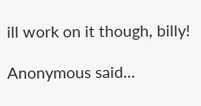ill work on it though, billy!

Anonymous said...